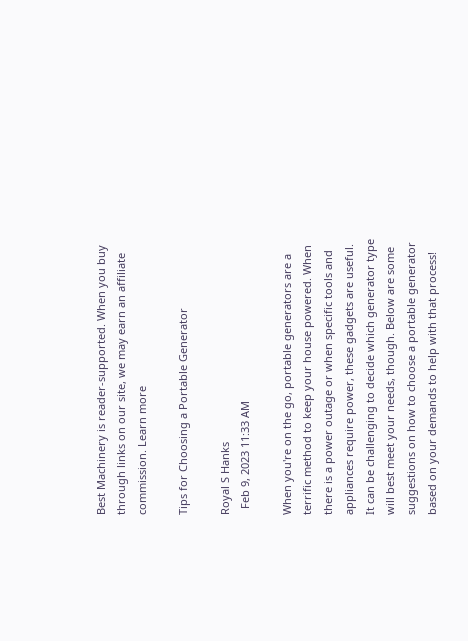Best Machinery is reader-supported. When you buy through links on our site, we may earn an affiliate commission. Learn more

Tips for Choosing a Portable Generator

Royal S Hanks
  Feb 9, 2023 11:33 AM

When you're on the go, portable generators are a terrific method to keep your house powered. When there is a power outage or when specific tools and appliances require power, these gadgets are useful. It can be challenging to decide which generator type will best meet your needs, though. Below are some suggestions on how to choose a portable generator based on your demands to help with that process!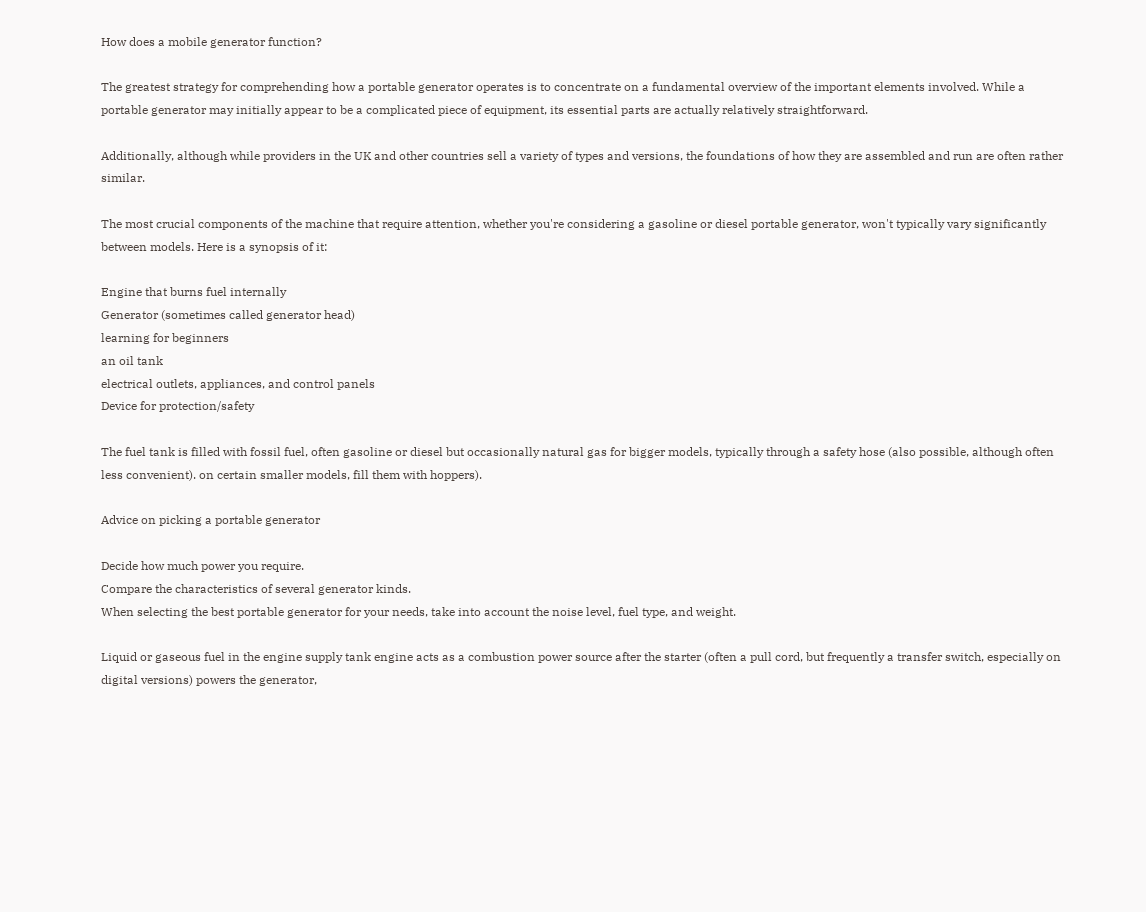How does a mobile generator function?

The greatest strategy for comprehending how a portable generator operates is to concentrate on a fundamental overview of the important elements involved. While a portable generator may initially appear to be a complicated piece of equipment, its essential parts are actually relatively straightforward.

Additionally, although while providers in the UK and other countries sell a variety of types and versions, the foundations of how they are assembled and run are often rather similar.

The most crucial components of the machine that require attention, whether you're considering a gasoline or diesel portable generator, won't typically vary significantly between models. Here is a synopsis of it:

Engine that burns fuel internally
Generator (sometimes called generator head)
learning for beginners
an oil tank
electrical outlets, appliances, and control panels
Device for protection/safety

The fuel tank is filled with fossil fuel, often gasoline or diesel but occasionally natural gas for bigger models, typically through a safety hose (also possible, although often less convenient). on certain smaller models, fill them with hoppers).

Advice on picking a portable generator

Decide how much power you require.
Compare the characteristics of several generator kinds.
When selecting the best portable generator for your needs, take into account the noise level, fuel type, and weight.

Liquid or gaseous fuel in the engine supply tank engine acts as a combustion power source after the starter (often a pull cord, but frequently a transfer switch, especially on digital versions) powers the generator,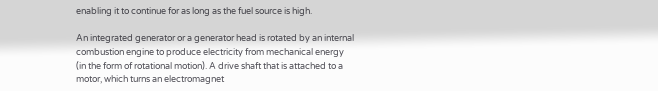enabling it to continue for as long as the fuel source is high.

An integrated generator or a generator head is rotated by an internal combustion engine to produce electricity from mechanical energy (in the form of rotational motion). A drive shaft that is attached to a motor, which turns an electromagnet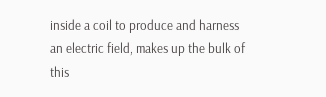inside a coil to produce and harness an electric field, makes up the bulk of this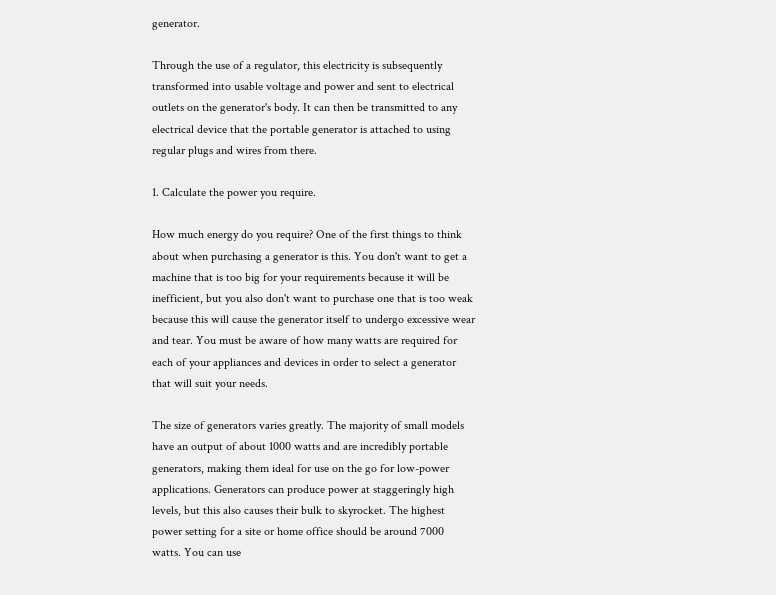generator.

Through the use of a regulator, this electricity is subsequently transformed into usable voltage and power and sent to electrical outlets on the generator's body. It can then be transmitted to any electrical device that the portable generator is attached to using regular plugs and wires from there.

1. Calculate the power you require.

How much energy do you require? One of the first things to think about when purchasing a generator is this. You don't want to get a machine that is too big for your requirements because it will be inefficient, but you also don't want to purchase one that is too weak because this will cause the generator itself to undergo excessive wear and tear. You must be aware of how many watts are required for each of your appliances and devices in order to select a generator that will suit your needs.

The size of generators varies greatly. The majority of small models have an output of about 1000 watts and are incredibly portable generators, making them ideal for use on the go for low-power applications. Generators can produce power at staggeringly high levels, but this also causes their bulk to skyrocket. The highest power setting for a site or home office should be around 7000 watts. You can use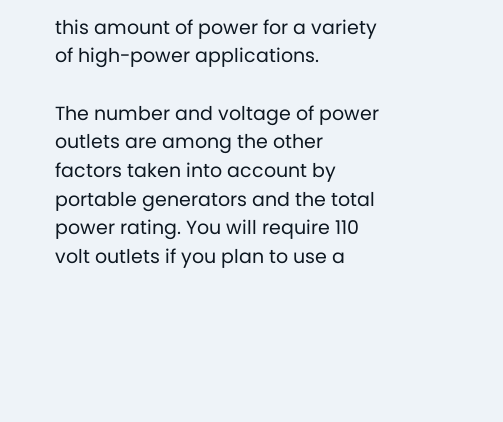this amount of power for a variety of high-power applications.

The number and voltage of power outlets are among the other factors taken into account by portable generators and the total power rating. You will require 110 volt outlets if you plan to use a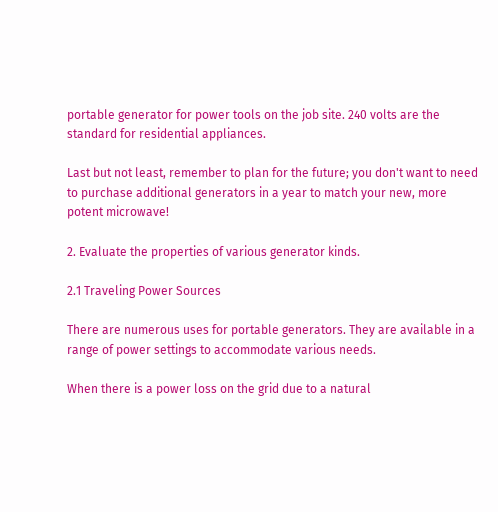portable generator for power tools on the job site. 240 volts are the standard for residential appliances.

Last but not least, remember to plan for the future; you don't want to need to purchase additional generators in a year to match your new, more potent microwave!

2. Evaluate the properties of various generator kinds.

2.1 Traveling Power Sources

There are numerous uses for portable generators. They are available in a range of power settings to accommodate various needs.

When there is a power loss on the grid due to a natural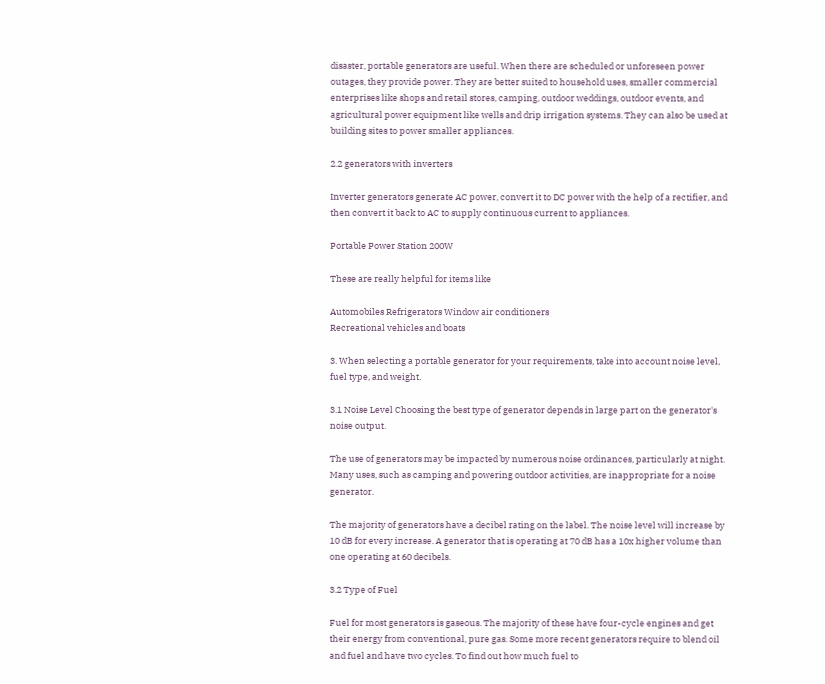disaster, portable generators are useful. When there are scheduled or unforeseen power outages, they provide power. They are better suited to household uses, smaller commercial enterprises like shops and retail stores, camping, outdoor weddings, outdoor events, and agricultural power equipment like wells and drip irrigation systems. They can also be used at building sites to power smaller appliances.

2.2 generators with inverters

Inverter generators generate AC power, convert it to DC power with the help of a rectifier, and then convert it back to AC to supply continuous current to appliances.

Portable Power Station 200W

These are really helpful for items like

Automobiles Refrigerators Window air conditioners
Recreational vehicles and boats

3. When selecting a portable generator for your requirements, take into account noise level, fuel type, and weight.

3.1 Noise Level Choosing the best type of generator depends in large part on the generator's noise output.

The use of generators may be impacted by numerous noise ordinances, particularly at night. Many uses, such as camping and powering outdoor activities, are inappropriate for a noise generator.

The majority of generators have a decibel rating on the label. The noise level will increase by 10 dB for every increase. A generator that is operating at 70 dB has a 10x higher volume than one operating at 60 decibels.

3.2 Type of Fuel

Fuel for most generators is gaseous. The majority of these have four-cycle engines and get their energy from conventional, pure gas. Some more recent generators require to blend oil and fuel and have two cycles. To find out how much fuel to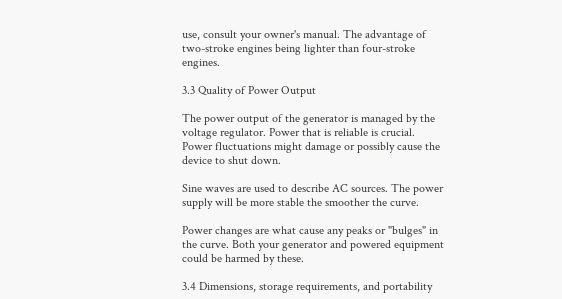use, consult your owner's manual. The advantage of two-stroke engines being lighter than four-stroke engines.

3.3 Quality of Power Output

The power output of the generator is managed by the voltage regulator. Power that is reliable is crucial. Power fluctuations might damage or possibly cause the device to shut down.

Sine waves are used to describe AC sources. The power supply will be more stable the smoother the curve.

Power changes are what cause any peaks or "bulges" in the curve. Both your generator and powered equipment could be harmed by these.

3.4 Dimensions, storage requirements, and portability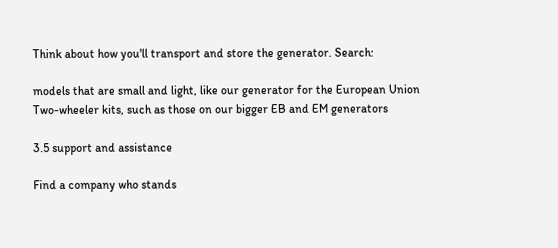Think about how you'll transport and store the generator. Search:

models that are small and light, like our generator for the European Union
Two-wheeler kits, such as those on our bigger EB and EM generators

3.5 support and assistance

Find a company who stands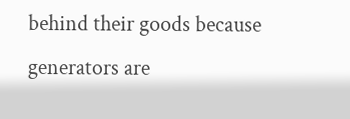behind their goods because generators are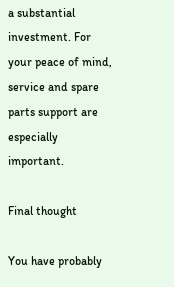a substantial investment. For your peace of mind, service and spare parts support are especially important.

Final thought

You have probably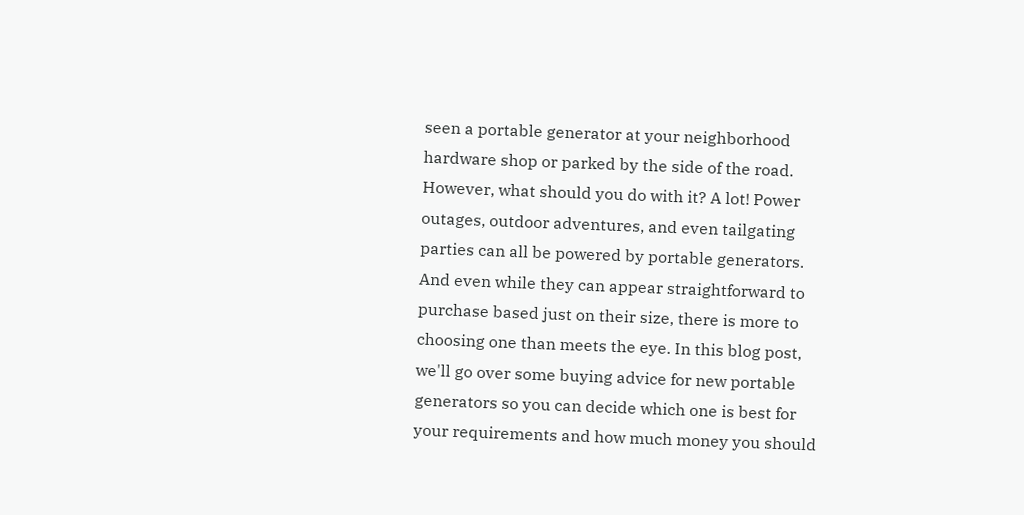seen a portable generator at your neighborhood hardware shop or parked by the side of the road. However, what should you do with it? A lot! Power outages, outdoor adventures, and even tailgating parties can all be powered by portable generators. And even while they can appear straightforward to purchase based just on their size, there is more to choosing one than meets the eye. In this blog post, we'll go over some buying advice for new portable generators so you can decide which one is best for your requirements and how much money you should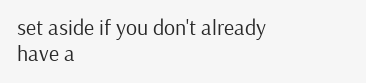set aside if you don't already have a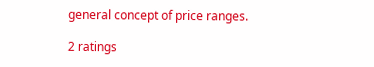general concept of price ranges.

2 ratings